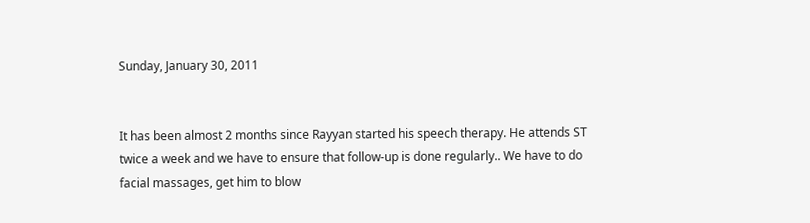Sunday, January 30, 2011


It has been almost 2 months since Rayyan started his speech therapy. He attends ST twice a week and we have to ensure that follow-up is done regularly.. We have to do facial massages, get him to blow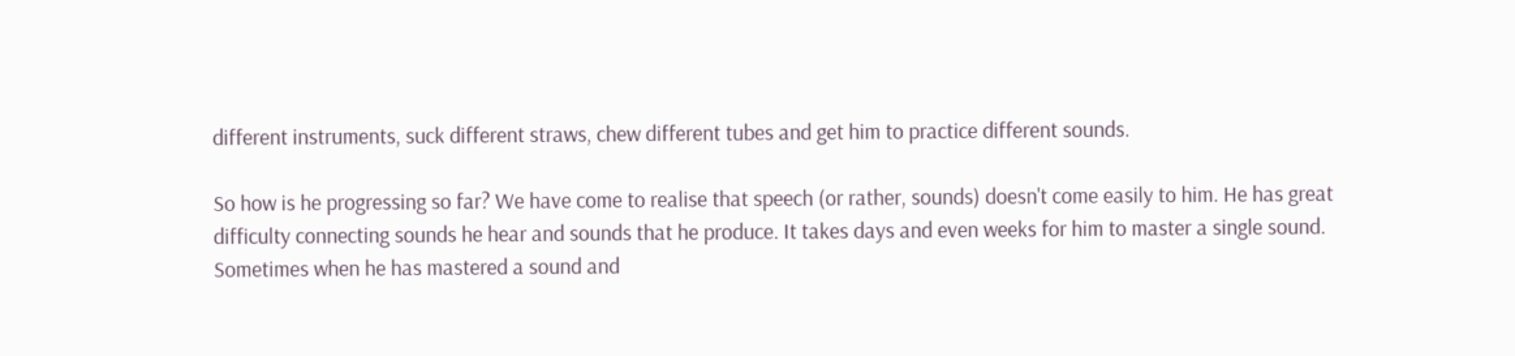different instruments, suck different straws, chew different tubes and get him to practice different sounds.

So how is he progressing so far? We have come to realise that speech (or rather, sounds) doesn't come easily to him. He has great difficulty connecting sounds he hear and sounds that he produce. It takes days and even weeks for him to master a single sound. Sometimes when he has mastered a sound and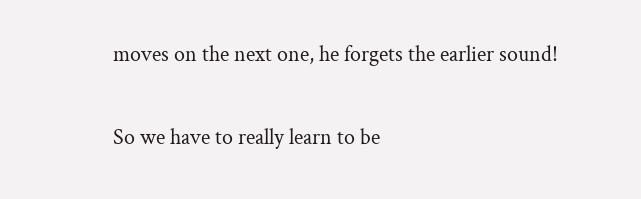moves on the next one, he forgets the earlier sound!

So we have to really learn to be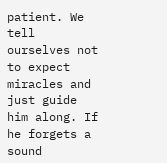patient. We tell ourselves not to expect miracles and just guide him along. If he forgets a sound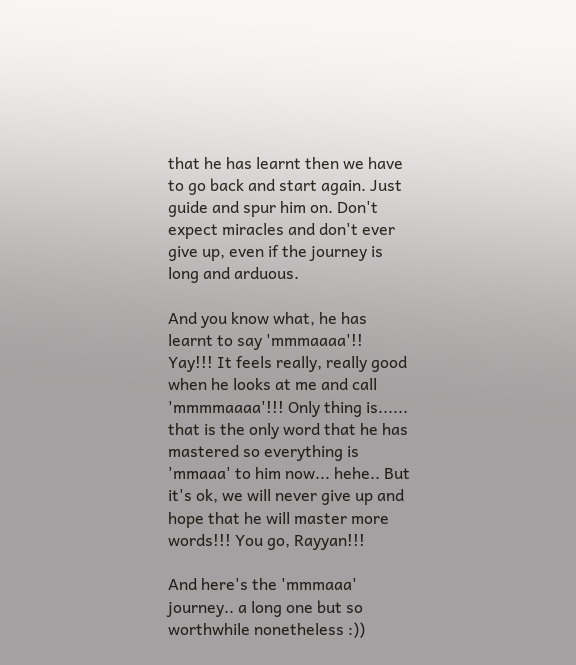that he has learnt then we have to go back and start again. Just guide and spur him on. Don't expect miracles and don't ever give up, even if the journey is long and arduous.

And you know what, he has learnt to say 'mmmaaaa'!! Yay!!! It feels really, really good when he looks at me and call 'mmmmaaaa'!!! Only thing is...... that is the only word that he has mastered so everything is 'mmaaa' to him now... hehe.. But it's ok, we will never give up and hope that he will master more words!!! You go, Rayyan!!!

And here's the 'mmmaaa' journey.. a long one but so worthwhile nonetheless :))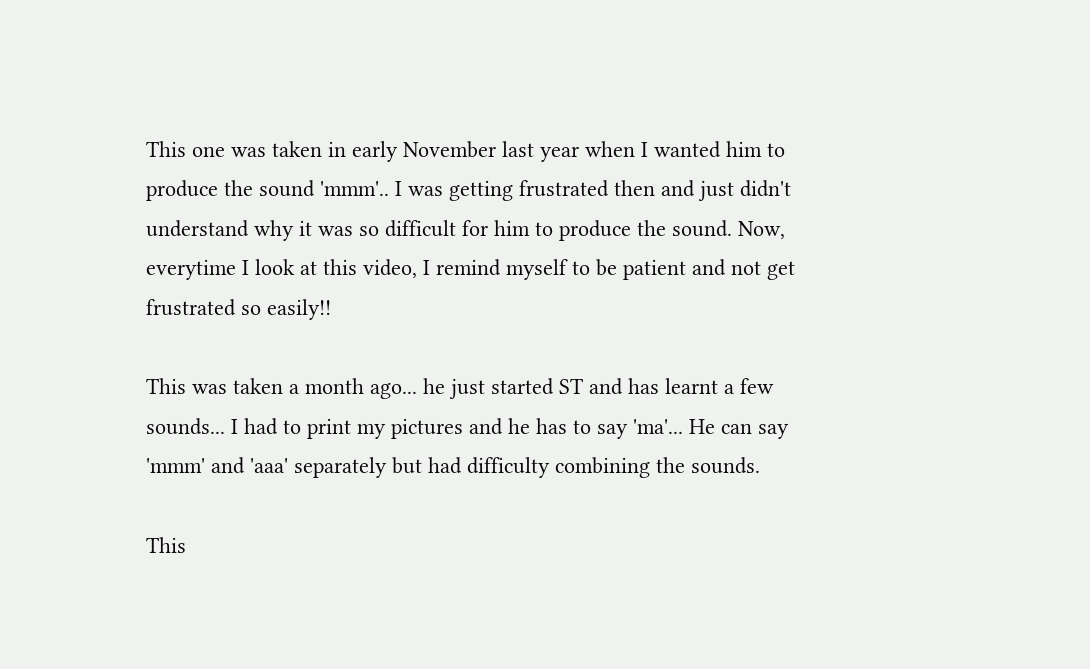This one was taken in early November last year when I wanted him to produce the sound 'mmm'.. I was getting frustrated then and just didn't understand why it was so difficult for him to produce the sound. Now, everytime I look at this video, I remind myself to be patient and not get frustrated so easily!!

This was taken a month ago... he just started ST and has learnt a few sounds... I had to print my pictures and he has to say 'ma'... He can say 'mmm' and 'aaa' separately but had difficulty combining the sounds.

This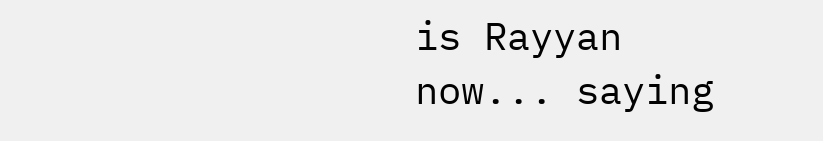is Rayyan now... saying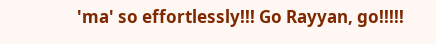'ma' so effortlessly!!! Go Rayyan, go!!!!!